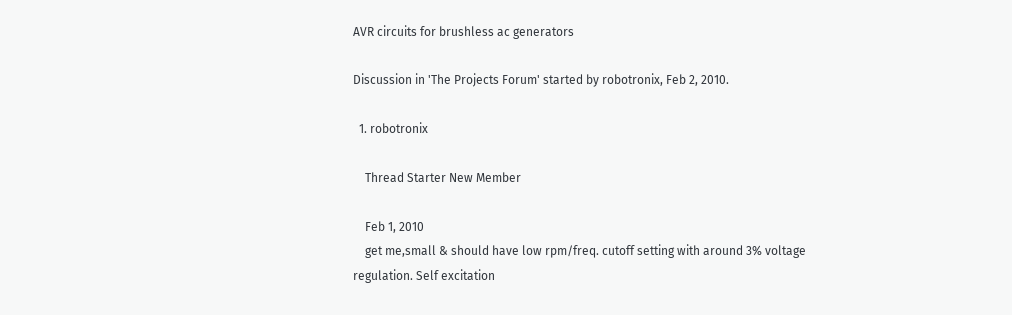AVR circuits for brushless ac generators

Discussion in 'The Projects Forum' started by robotronix, Feb 2, 2010.

  1. robotronix

    Thread Starter New Member

    Feb 1, 2010
    get me,small & should have low rpm/freq. cutoff setting with around 3% voltage regulation. Self excitation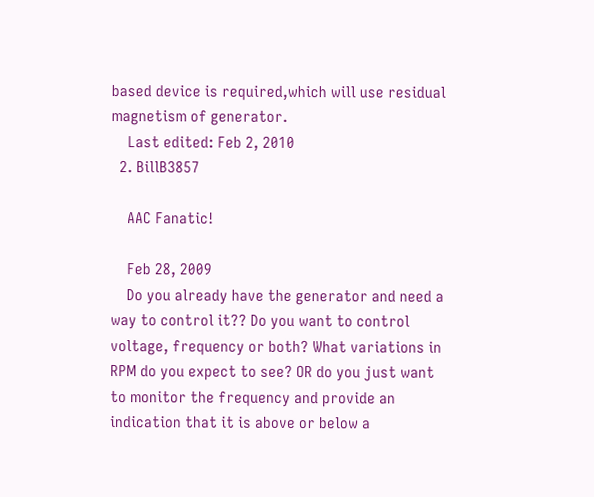based device is required,which will use residual magnetism of generator.
    Last edited: Feb 2, 2010
  2. BillB3857

    AAC Fanatic!

    Feb 28, 2009
    Do you already have the generator and need a way to control it?? Do you want to control voltage, frequency or both? What variations in RPM do you expect to see? OR do you just want to monitor the frequency and provide an indication that it is above or below a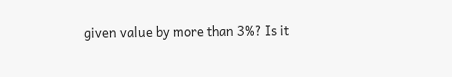given value by more than 3%? Is it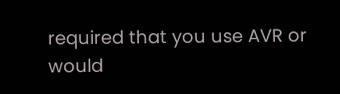required that you use AVR or would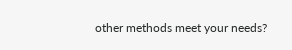other methods meet your needs?